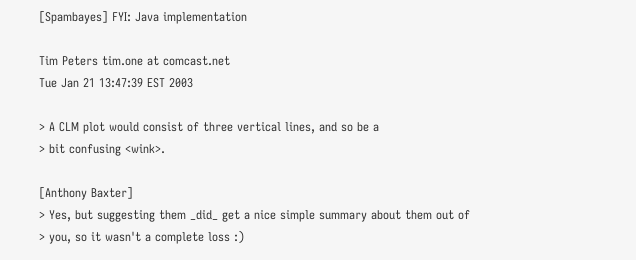[Spambayes] FYI: Java implementation

Tim Peters tim.one at comcast.net
Tue Jan 21 13:47:39 EST 2003

> A CLM plot would consist of three vertical lines, and so be a
> bit confusing <wink>.

[Anthony Baxter]
> Yes, but suggesting them _did_ get a nice simple summary about them out of
> you, so it wasn't a complete loss :)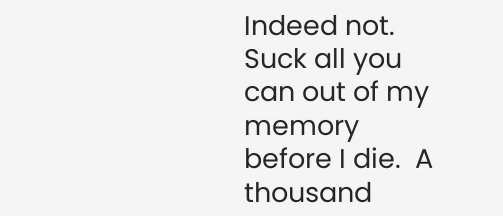Indeed not.  Suck all you can out of my memory before I die.  A thousand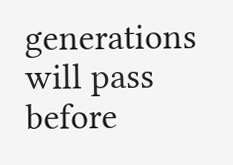generations will pass before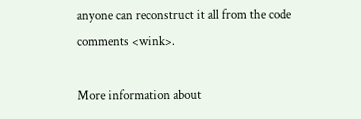anyone can reconstruct it all from the code
comments <wink>.

More information about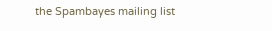the Spambayes mailing list